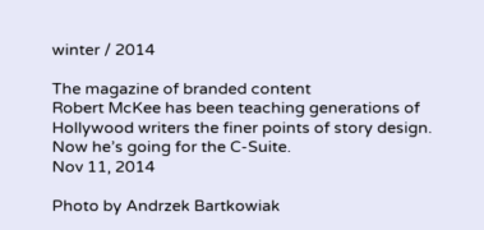winter / 2014

The magazine of branded content
Robert McKee has been teaching generations of Hollywood writers the finer points of story design. Now he’s going for the C-Suite.
Nov 11, 2014

Photo by Andrzek Bartkowiak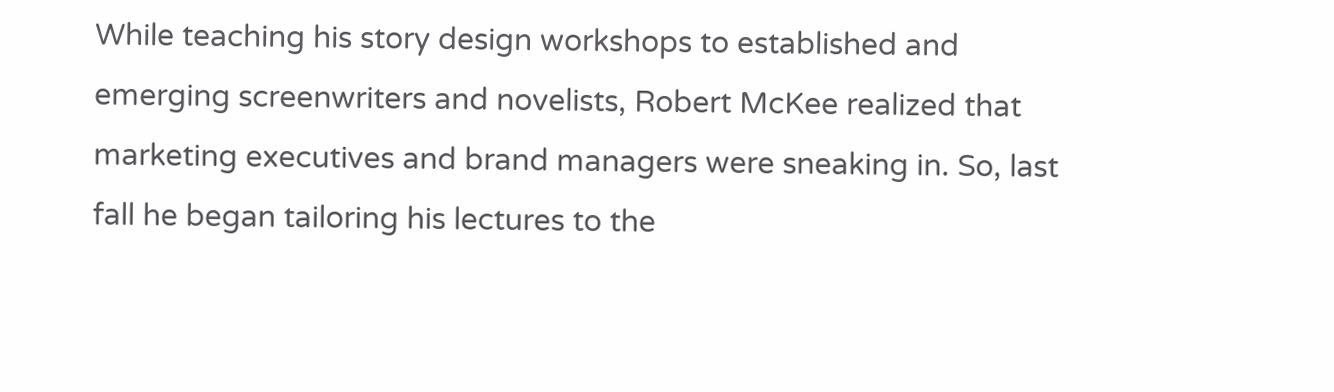While teaching his story design workshops to established and emerging screenwriters and novelists, Robert McKee realized that marketing executives and brand managers were sneaking in. So, last fall he began tailoring his lectures to the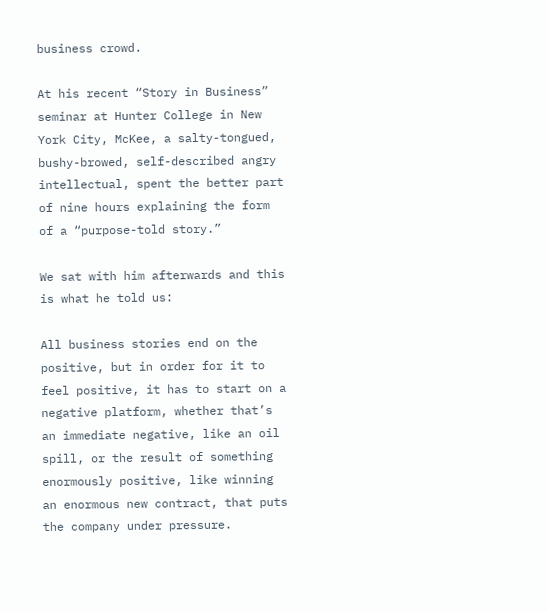business crowd.

At his recent “Story in Business” seminar at Hunter College in New York City, McKee, a salty-tongued, bushy-browed, self-described angry intellectual, spent the better part of nine hours explaining the form of a “purpose-told story.”

We sat with him afterwards and this is what he told us:

All business stories end on the positive, but in order for it to feel positive, it has to start on a negative platform, whether that’s an immediate negative, like an oil spill, or the result of something enormously positive, like winning an enormous new contract, that puts the company under pressure.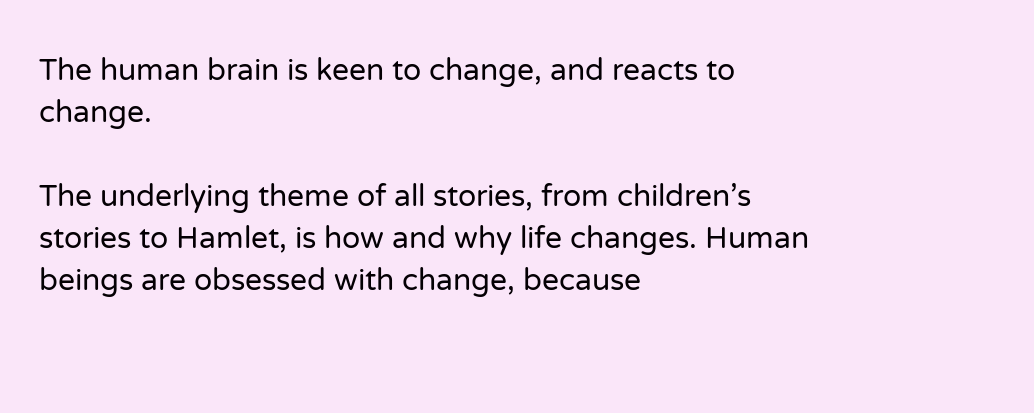The human brain is keen to change, and reacts to change.

The underlying theme of all stories, from children’s stories to Hamlet, is how and why life changes. Human beings are obsessed with change, because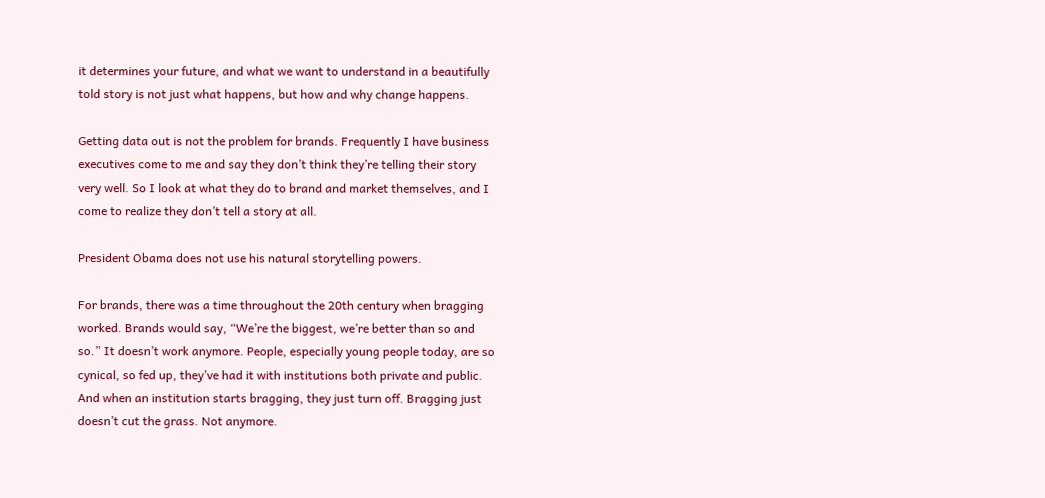it determines your future, and what we want to understand in a beautifully told story is not just what happens, but how and why change happens.

Getting data out is not the problem for brands. Frequently I have business executives come to me and say they don’t think they’re telling their story very well. So I look at what they do to brand and market themselves, and I come to realize they don’t tell a story at all.

President Obama does not use his natural storytelling powers.

For brands, there was a time throughout the 20th century when bragging worked. Brands would say, “We’re the biggest, we’re better than so and so.” It doesn’t work anymore. People, especially young people today, are so cynical, so fed up, they’ve had it with institutions both private and public. And when an institution starts bragging, they just turn off. Bragging just doesn’t cut the grass. Not anymore.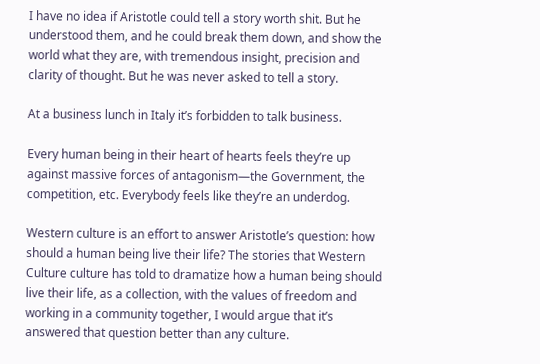I have no idea if Aristotle could tell a story worth shit. But he understood them, and he could break them down, and show the world what they are, with tremendous insight, precision and clarity of thought. But he was never asked to tell a story.

At a business lunch in Italy it’s forbidden to talk business.

Every human being in their heart of hearts feels they’re up against massive forces of antagonism—the Government, the competition, etc. Everybody feels like they’re an underdog.

Western culture is an effort to answer Aristotle’s question: how should a human being live their life? The stories that Western Culture culture has told to dramatize how a human being should live their life, as a collection, with the values of freedom and working in a community together, I would argue that it’s answered that question better than any culture.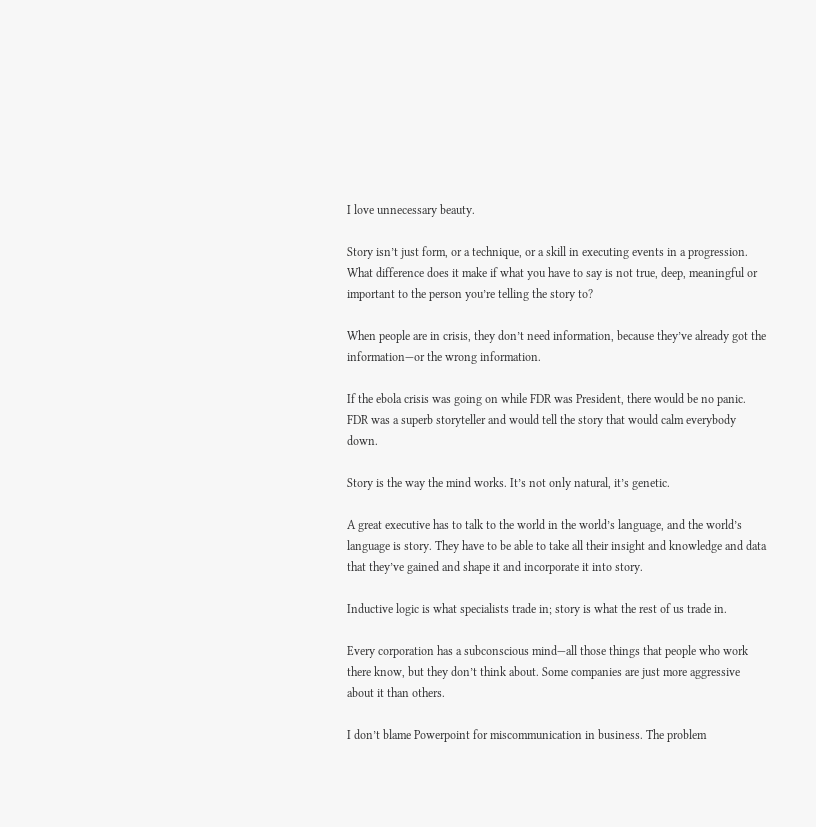I love unnecessary beauty.

Story isn’t just form, or a technique, or a skill in executing events in a progression. What difference does it make if what you have to say is not true, deep, meaningful or important to the person you’re telling the story to?

When people are in crisis, they don’t need information, because they’ve already got the information—or the wrong information.

If the ebola crisis was going on while FDR was President, there would be no panic. FDR was a superb storyteller and would tell the story that would calm everybody down.

Story is the way the mind works. It’s not only natural, it’s genetic.

A great executive has to talk to the world in the world’s language, and the world’s language is story. They have to be able to take all their insight and knowledge and data that they’ve gained and shape it and incorporate it into story.

Inductive logic is what specialists trade in; story is what the rest of us trade in.

Every corporation has a subconscious mind—all those things that people who work there know, but they don’t think about. Some companies are just more aggressive about it than others.

I don’t blame Powerpoint for miscommunication in business. The problem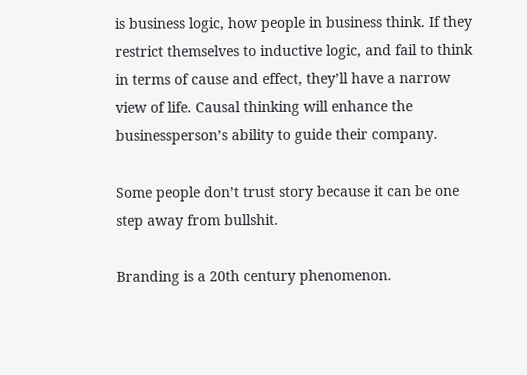is business logic, how people in business think. If they restrict themselves to inductive logic, and fail to think in terms of cause and effect, they’ll have a narrow view of life. Causal thinking will enhance the businessperson’s ability to guide their company.

Some people don’t trust story because it can be one step away from bullshit.

Branding is a 20th century phenomenon.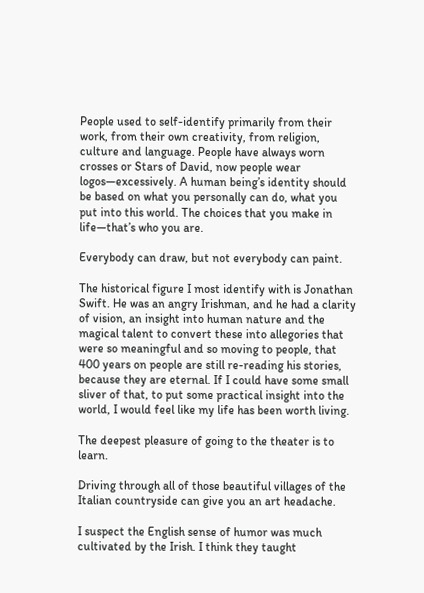People used to self-identify primarily from their work, from their own creativity, from religion, culture and language. People have always worn crosses or Stars of David, now people wear logos—excessively. A human being’s identity should be based on what you personally can do, what you put into this world. The choices that you make in life—that’s who you are.

Everybody can draw, but not everybody can paint.

The historical figure I most identify with is Jonathan Swift. He was an angry Irishman, and he had a clarity of vision, an insight into human nature and the magical talent to convert these into allegories that were so meaningful and so moving to people, that 400 years on people are still re-reading his stories, because they are eternal. If I could have some small sliver of that, to put some practical insight into the world, I would feel like my life has been worth living.

The deepest pleasure of going to the theater is to learn.

Driving through all of those beautiful villages of the Italian countryside can give you an art headache.

I suspect the English sense of humor was much cultivated by the Irish. I think they taught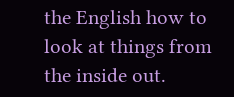the English how to look at things from the inside out.